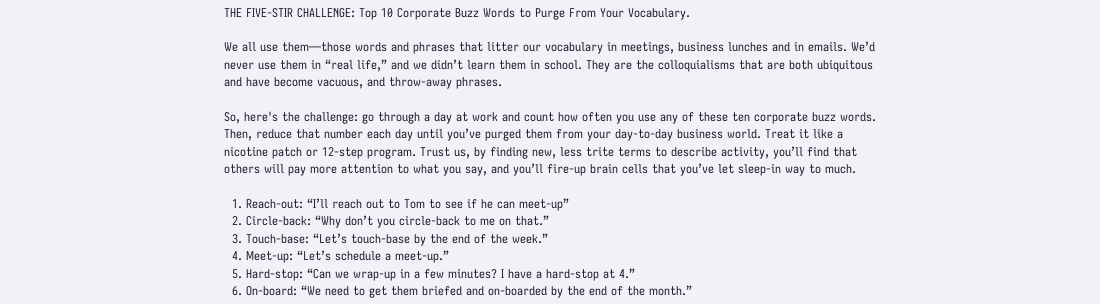THE FIVE-STIR CHALLENGE: Top 10 Corporate Buzz Words to Purge From Your Vocabulary.

We all use them—those words and phrases that litter our vocabulary in meetings, business lunches and in emails. We’d never use them in “real life,” and we didn’t learn them in school. They are the colloquialisms that are both ubiquitous and have become vacuous, and throw-away phrases.

So, here's the challenge: go through a day at work and count how often you use any of these ten corporate buzz words. Then, reduce that number each day until you’ve purged them from your day-to-day business world. Treat it like a nicotine patch or 12-step program. Trust us, by finding new, less trite terms to describe activity, you’ll find that others will pay more attention to what you say, and you’ll fire-up brain cells that you’ve let sleep-in way to much.

  1. Reach-out: “I’ll reach out to Tom to see if he can meet-up”
  2. Circle-back: “Why don’t you circle-back to me on that.”
  3. Touch-base: “Let’s touch-base by the end of the week.”
  4. Meet-up: “Let’s schedule a meet-up.”
  5. Hard-stop: “Can we wrap-up in a few minutes? I have a hard-stop at 4.”
  6. On-board: “We need to get them briefed and on-boarded by the end of the month.”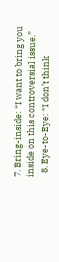7. Bring-inside: “I want to bring you inside on this controversial issue.”
  8. Eye-to-Eye: “I don’t think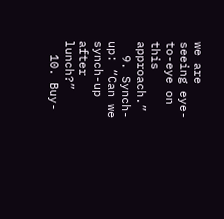we are seeing eye-to-eye on this approach.”
  9. Synch-up: “Can we synch-up after lunch?”
  10. Buy-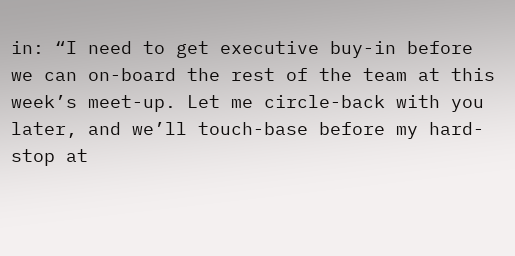in: “I need to get executive buy-in before we can on-board the rest of the team at this week’s meet-up. Let me circle-back with you later, and we’ll touch-base before my hard-stop at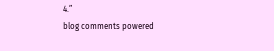4.”
blog comments powered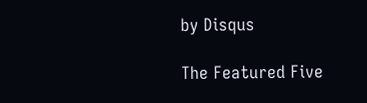by Disqus

The Featured Five